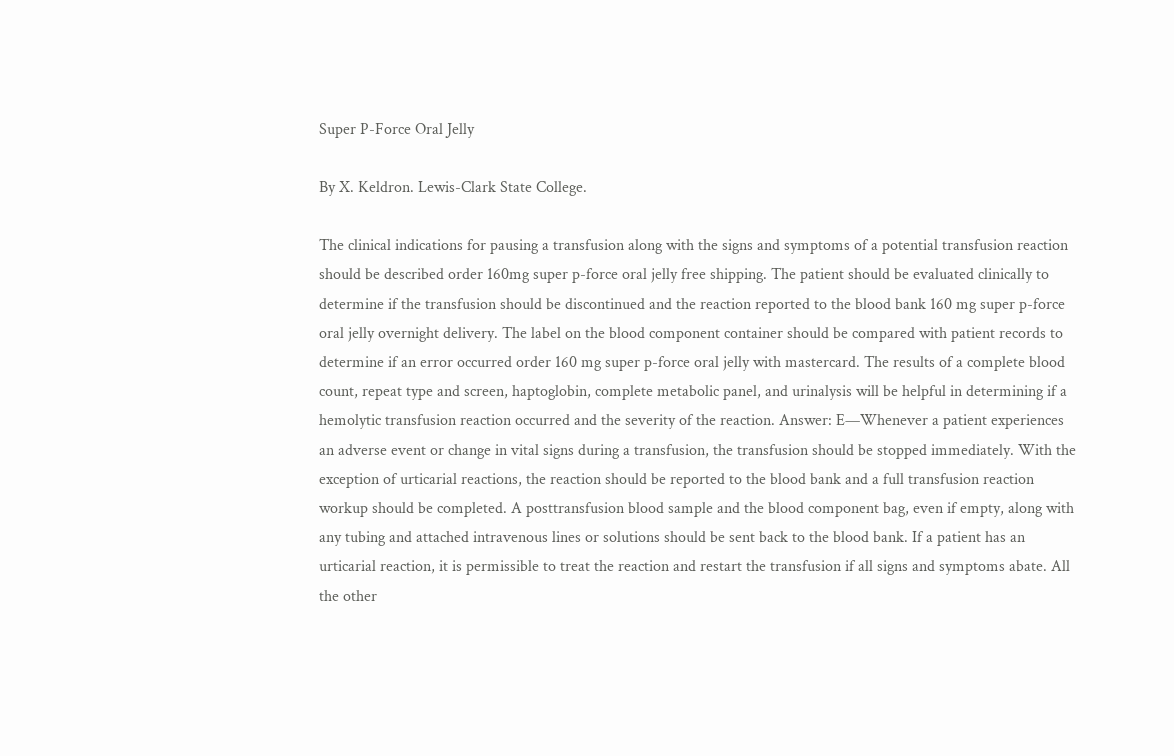Super P-Force Oral Jelly

By X. Keldron. Lewis-Clark State College.

The clinical indications for pausing a transfusion along with the signs and symptoms of a potential transfusion reaction should be described order 160mg super p-force oral jelly free shipping. The patient should be evaluated clinically to determine if the transfusion should be discontinued and the reaction reported to the blood bank 160 mg super p-force oral jelly overnight delivery. The label on the blood component container should be compared with patient records to determine if an error occurred order 160 mg super p-force oral jelly with mastercard. The results of a complete blood count, repeat type and screen, haptoglobin, complete metabolic panel, and urinalysis will be helpful in determining if a hemolytic transfusion reaction occurred and the severity of the reaction. Answer: E—Whenever a patient experiences an adverse event or change in vital signs during a transfusion, the transfusion should be stopped immediately. With the exception of urticarial reactions, the reaction should be reported to the blood bank and a full transfusion reaction workup should be completed. A posttransfusion blood sample and the blood component bag, even if empty, along with any tubing and attached intravenous lines or solutions should be sent back to the blood bank. If a patient has an urticarial reaction, it is permissible to treat the reaction and restart the transfusion if all signs and symptoms abate. All the other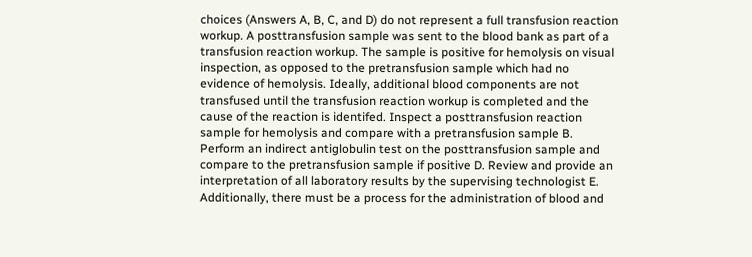choices (Answers A, B, C, and D) do not represent a full transfusion reaction workup. A posttransfusion sample was sent to the blood bank as part of a transfusion reaction workup. The sample is positive for hemolysis on visual inspection, as opposed to the pretransfusion sample which had no evidence of hemolysis. Ideally, additional blood components are not transfused until the transfusion reaction workup is completed and the cause of the reaction is identifed. Inspect a posttransfusion reaction sample for hemolysis and compare with a pretransfusion sample B. Perform an indirect antiglobulin test on the posttransfusion sample and compare to the pretransfusion sample if positive D. Review and provide an interpretation of all laboratory results by the supervising technologist E. Additionally, there must be a process for the administration of blood and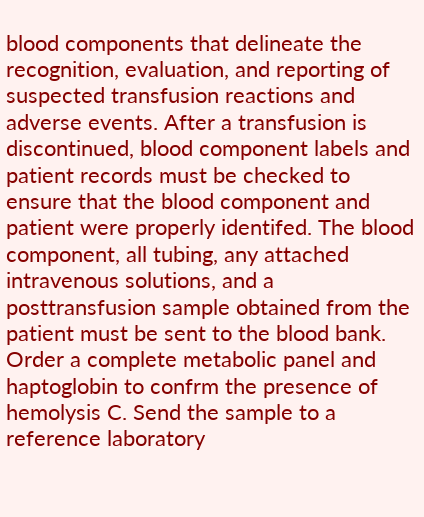blood components that delineate the recognition, evaluation, and reporting of suspected transfusion reactions and adverse events. After a transfusion is discontinued, blood component labels and patient records must be checked to ensure that the blood component and patient were properly identifed. The blood component, all tubing, any attached intravenous solutions, and a posttransfusion sample obtained from the patient must be sent to the blood bank. Order a complete metabolic panel and haptoglobin to confrm the presence of hemolysis C. Send the sample to a reference laboratory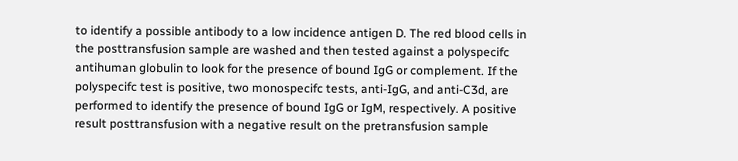to identify a possible antibody to a low incidence antigen D. The red blood cells in the posttransfusion sample are washed and then tested against a polyspecifc antihuman globulin to look for the presence of bound IgG or complement. If the polyspecifc test is positive, two monospecifc tests, anti-IgG, and anti-C3d, are performed to identify the presence of bound IgG or IgM, respectively. A positive result posttransfusion with a negative result on the pretransfusion sample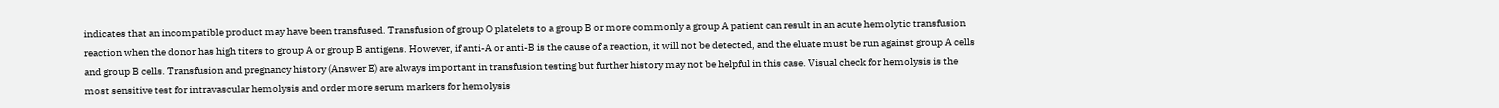indicates that an incompatible product may have been transfused. Transfusion of group O platelets to a group B or more commonly a group A patient can result in an acute hemolytic transfusion reaction when the donor has high titers to group A or group B antigens. However, if anti-A or anti-B is the cause of a reaction, it will not be detected, and the eluate must be run against group A cells and group B cells. Transfusion and pregnancy history (Answer E) are always important in transfusion testing but further history may not be helpful in this case. Visual check for hemolysis is the most sensitive test for intravascular hemolysis and order more serum markers for hemolysis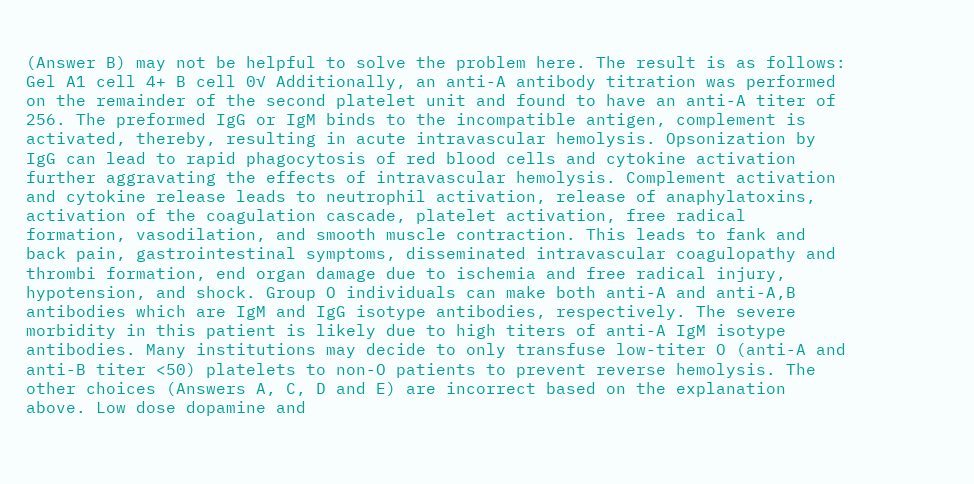(Answer B) may not be helpful to solve the problem here. The result is as follows: Gel A1 cell 4+ B cell 0√ Additionally, an anti-A antibody titration was performed on the remainder of the second platelet unit and found to have an anti-A titer of 256. The preformed IgG or IgM binds to the incompatible antigen, complement is activated, thereby, resulting in acute intravascular hemolysis. Opsonization by IgG can lead to rapid phagocytosis of red blood cells and cytokine activation further aggravating the effects of intravascular hemolysis. Complement activation and cytokine release leads to neutrophil activation, release of anaphylatoxins, activation of the coagulation cascade, platelet activation, free radical formation, vasodilation, and smooth muscle contraction. This leads to fank and back pain, gastrointestinal symptoms, disseminated intravascular coagulopathy and thrombi formation, end organ damage due to ischemia and free radical injury, hypotension, and shock. Group O individuals can make both anti-A and anti-A,B antibodies which are IgM and IgG isotype antibodies, respectively. The severe morbidity in this patient is likely due to high titers of anti-A IgM isotype antibodies. Many institutions may decide to only transfuse low-titer O (anti-A and anti-B titer <50) platelets to non-O patients to prevent reverse hemolysis. The other choices (Answers A, C, D and E) are incorrect based on the explanation above. Low dose dopamine and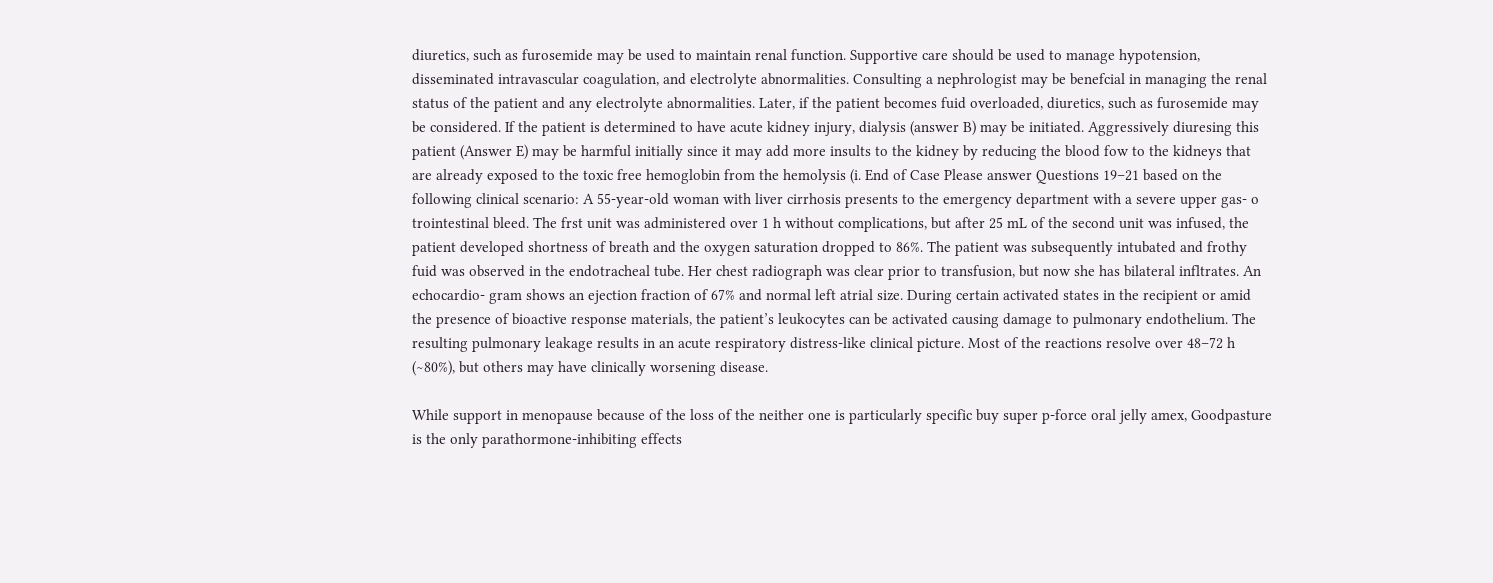diuretics, such as furosemide may be used to maintain renal function. Supportive care should be used to manage hypotension, disseminated intravascular coagulation, and electrolyte abnormalities. Consulting a nephrologist may be benefcial in managing the renal status of the patient and any electrolyte abnormalities. Later, if the patient becomes fuid overloaded, diuretics, such as furosemide may be considered. If the patient is determined to have acute kidney injury, dialysis (answer B) may be initiated. Aggressively diuresing this patient (Answer E) may be harmful initially since it may add more insults to the kidney by reducing the blood fow to the kidneys that are already exposed to the toxic free hemoglobin from the hemolysis (i. End of Case Please answer Questions 19–21 based on the following clinical scenario: A 55-year-old woman with liver cirrhosis presents to the emergency department with a severe upper gas- o trointestinal bleed. The frst unit was administered over 1 h without complications, but after 25 mL of the second unit was infused, the patient developed shortness of breath and the oxygen saturation dropped to 86%. The patient was subsequently intubated and frothy fuid was observed in the endotracheal tube. Her chest radiograph was clear prior to transfusion, but now she has bilateral infltrates. An echocardio- gram shows an ejection fraction of 67% and normal left atrial size. During certain activated states in the recipient or amid the presence of bioactive response materials, the patient’s leukocytes can be activated causing damage to pulmonary endothelium. The resulting pulmonary leakage results in an acute respiratory distress-like clinical picture. Most of the reactions resolve over 48–72 h (∼80%), but others may have clinically worsening disease.

While support in menopause because of the loss of the neither one is particularly specific buy super p-force oral jelly amex, Goodpasture is the only parathormone-inhibiting effects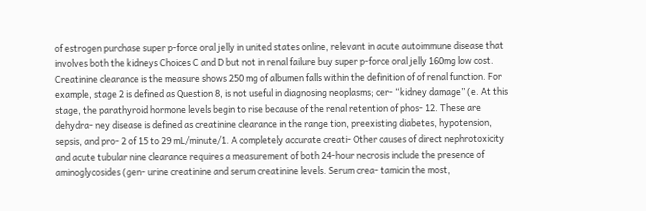of estrogen purchase super p-force oral jelly in united states online, relevant in acute autoimmune disease that involves both the kidneys Choices C and D but not in renal failure buy super p-force oral jelly 160mg low cost. Creatinine clearance is the measure shows 250 mg of albumen falls within the definition of of renal function. For example, stage 2 is defined as Question 8, is not useful in diagnosing neoplasms; cer- “kidney damage” (e. At this stage, the parathyroid hormone levels begin to rise because of the renal retention of phos- 12. These are dehydra- ney disease is defined as creatinine clearance in the range tion, preexisting diabetes, hypotension, sepsis, and pro- 2 of 15 to 29 mL/minute/1. A completely accurate creati- Other causes of direct nephrotoxicity and acute tubular nine clearance requires a measurement of both 24-hour necrosis include the presence of aminoglycosides (gen- urine creatinine and serum creatinine levels. Serum crea- tamicin the most,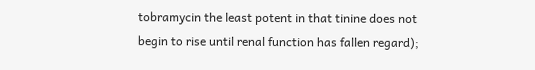tobramycin the least potent in that tinine does not begin to rise until renal function has fallen regard);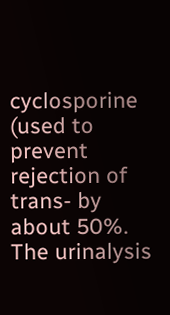cyclosporine (used to prevent rejection of trans- by about 50%. The urinalysis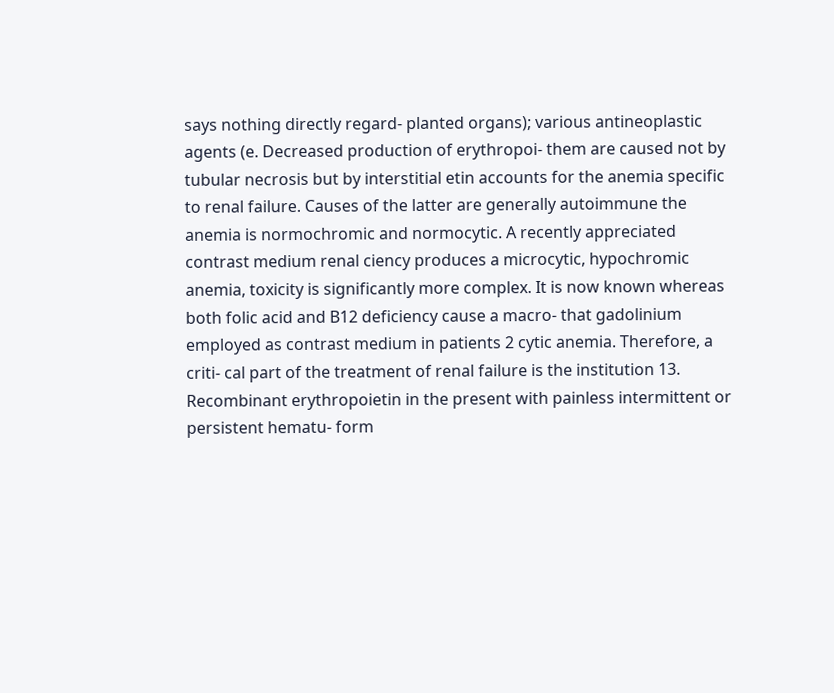says nothing directly regard- planted organs); various antineoplastic agents (e. Decreased production of erythropoi- them are caused not by tubular necrosis but by interstitial etin accounts for the anemia specific to renal failure. Causes of the latter are generally autoimmune the anemia is normochromic and normocytic. A recently appreciated contrast medium renal ciency produces a microcytic, hypochromic anemia, toxicity is significantly more complex. It is now known whereas both folic acid and B12 deficiency cause a macro- that gadolinium employed as contrast medium in patients 2 cytic anemia. Therefore, a criti- cal part of the treatment of renal failure is the institution 13. Recombinant erythropoietin in the present with painless intermittent or persistent hematu- form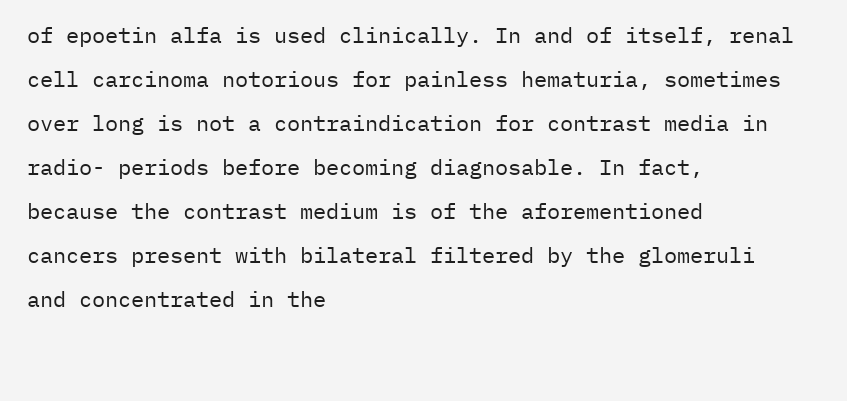of epoetin alfa is used clinically. In and of itself, renal cell carcinoma notorious for painless hematuria, sometimes over long is not a contraindication for contrast media in radio- periods before becoming diagnosable. In fact, because the contrast medium is of the aforementioned cancers present with bilateral filtered by the glomeruli and concentrated in the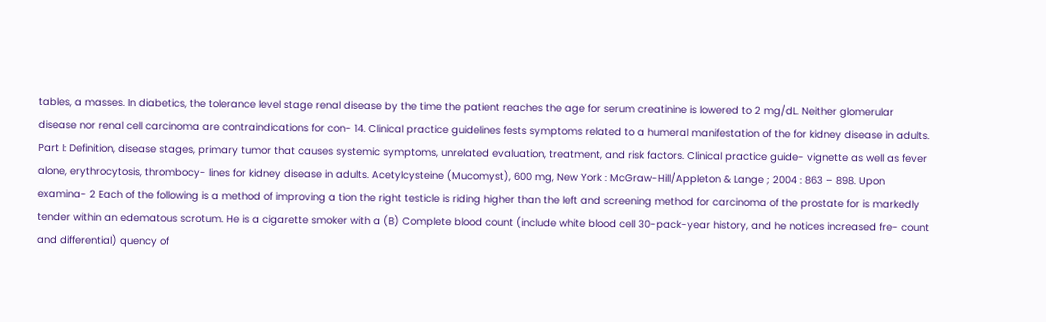tables, a masses. In diabetics, the tolerance level stage renal disease by the time the patient reaches the age for serum creatinine is lowered to 2 mg/dL. Neither glomerular disease nor renal cell carcinoma are contraindications for con- 14. Clinical practice guidelines fests symptoms related to a humeral manifestation of the for kidney disease in adults. Part I: Definition, disease stages, primary tumor that causes systemic symptoms, unrelated evaluation, treatment, and risk factors. Clinical practice guide- vignette as well as fever alone, erythrocytosis, thrombocy- lines for kidney disease in adults. Acetylcysteine (Mucomyst), 600 mg, New York : McGraw-Hill/Appleton & Lange ; 2004 : 863 – 898. Upon examina- 2 Each of the following is a method of improving a tion the right testicle is riding higher than the left and screening method for carcinoma of the prostate for is markedly tender within an edematous scrotum. He is a cigarette smoker with a (B) Complete blood count (include white blood cell 30-pack-year history, and he notices increased fre- count and differential) quency of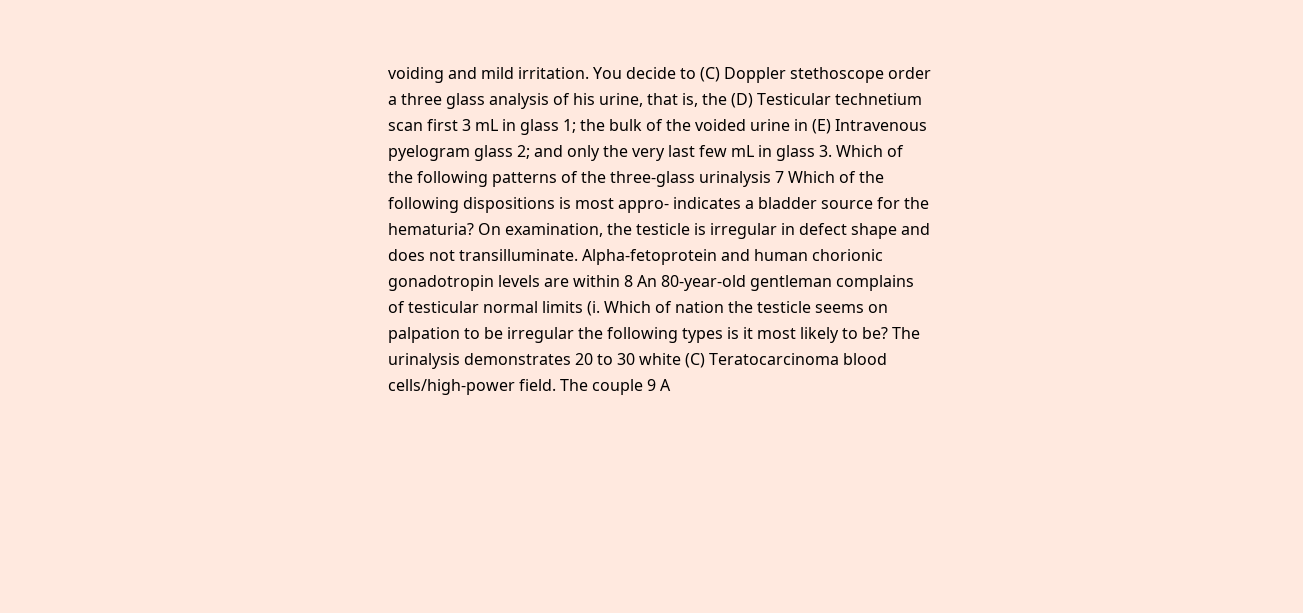voiding and mild irritation. You decide to (C) Doppler stethoscope order a three glass analysis of his urine, that is, the (D) Testicular technetium scan first 3 mL in glass 1; the bulk of the voided urine in (E) Intravenous pyelogram glass 2; and only the very last few mL in glass 3. Which of the following patterns of the three-glass urinalysis 7 Which of the following dispositions is most appro- indicates a bladder source for the hematuria? On examination, the testicle is irregular in defect shape and does not transilluminate. Alpha-fetoprotein and human chorionic gonadotropin levels are within 8 An 80-year-old gentleman complains of testicular normal limits (i. Which of nation the testicle seems on palpation to be irregular the following types is it most likely to be? The urinalysis demonstrates 20 to 30 white (C) Teratocarcinoma blood cells/high-power field. The couple 9 A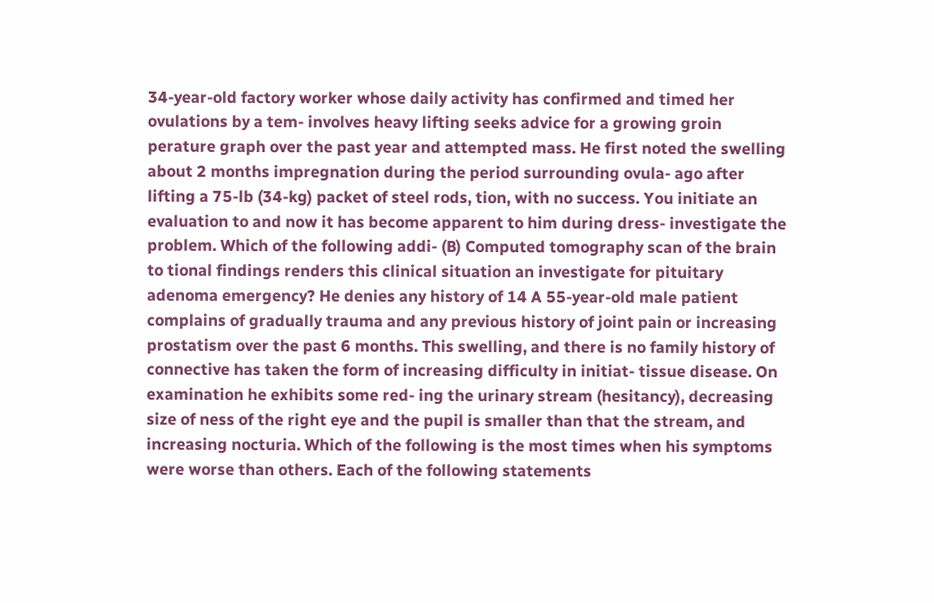34-year-old factory worker whose daily activity has confirmed and timed her ovulations by a tem- involves heavy lifting seeks advice for a growing groin perature graph over the past year and attempted mass. He first noted the swelling about 2 months impregnation during the period surrounding ovula- ago after lifting a 75-lb (34-kg) packet of steel rods, tion, with no success. You initiate an evaluation to and now it has become apparent to him during dress- investigate the problem. Which of the following addi- (B) Computed tomography scan of the brain to tional findings renders this clinical situation an investigate for pituitary adenoma emergency? He denies any history of 14 A 55-year-old male patient complains of gradually trauma and any previous history of joint pain or increasing prostatism over the past 6 months. This swelling, and there is no family history of connective has taken the form of increasing difficulty in initiat- tissue disease. On examination he exhibits some red- ing the urinary stream (hesitancy), decreasing size of ness of the right eye and the pupil is smaller than that the stream, and increasing nocturia. Which of the following is the most times when his symptoms were worse than others. Each of the following statements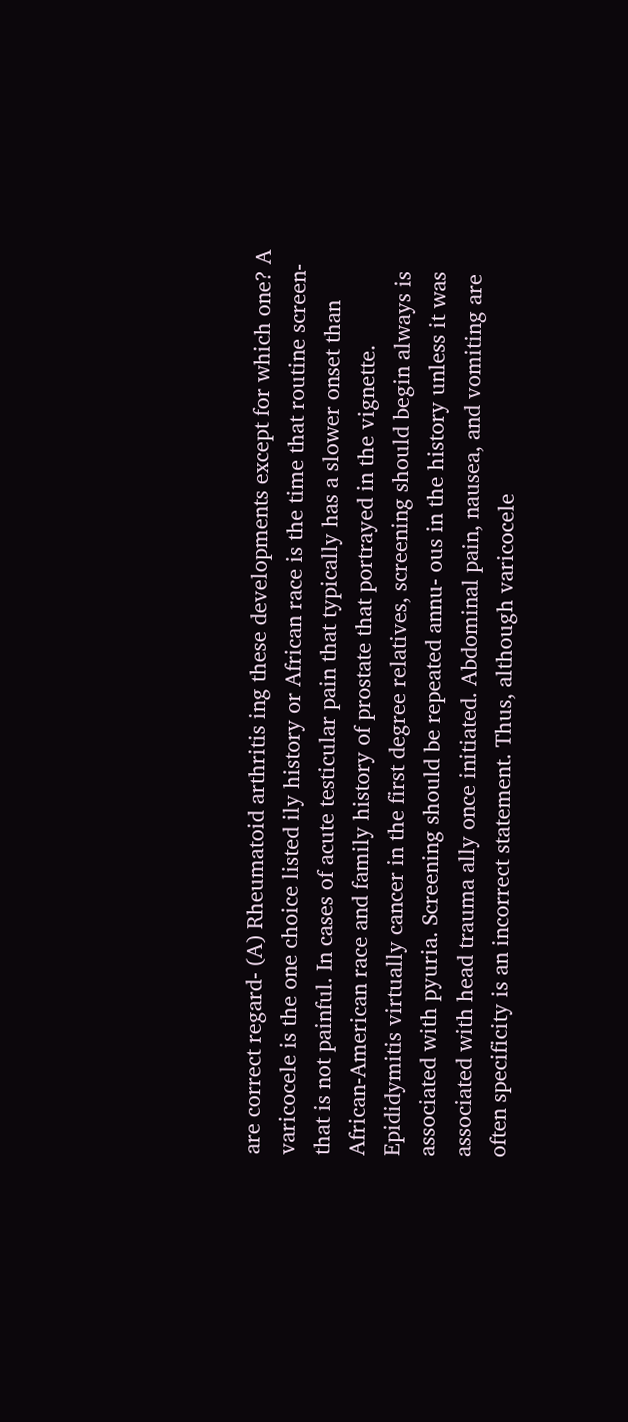are correct regard- (A) Rheumatoid arthritis ing these developments except for which one? A varicocele is the one choice listed ily history or African race is the time that routine screen- that is not painful. In cases of acute testicular pain that typically has a slower onset than African-American race and family history of prostate that portrayed in the vignette. Epididymitis virtually cancer in the first degree relatives, screening should begin always is associated with pyuria. Screening should be repeated annu- ous in the history unless it was associated with head trauma ally once initiated. Abdominal pain, nausea, and vomiting are often specificity is an incorrect statement. Thus, although varicocele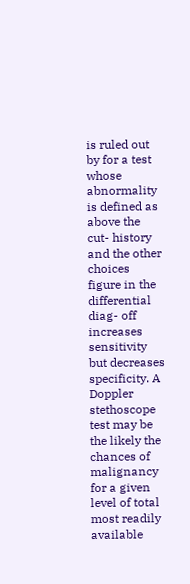is ruled out by for a test whose abnormality is defined as above the cut- history and the other choices figure in the differential diag- off increases sensitivity but decreases specificity. A Doppler stethoscope test may be the likely the chances of malignancy for a given level of total most readily available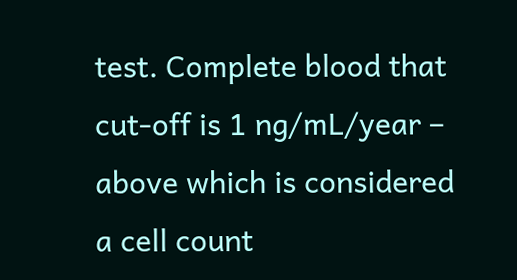test. Complete blood that cut-off is 1 ng/mL/year – above which is considered a cell count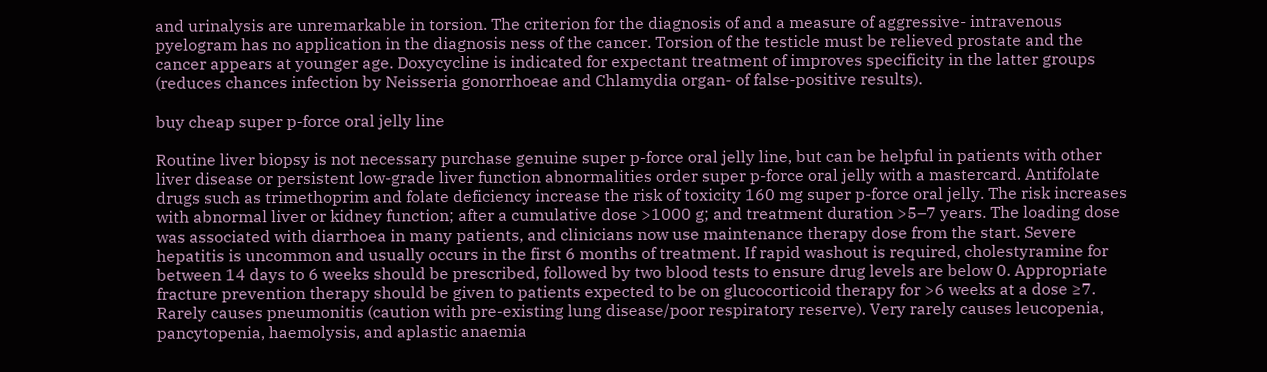and urinalysis are unremarkable in torsion. The criterion for the diagnosis of and a measure of aggressive- intravenous pyelogram has no application in the diagnosis ness of the cancer. Torsion of the testicle must be relieved prostate and the cancer appears at younger age. Doxycycline is indicated for expectant treatment of improves specificity in the latter groups (reduces chances infection by Neisseria gonorrhoeae and Chlamydia organ- of false-positive results).

buy cheap super p-force oral jelly line

Routine liver biopsy is not necessary purchase genuine super p-force oral jelly line, but can be helpful in patients with other liver disease or persistent low-grade liver function abnormalities order super p-force oral jelly with a mastercard. Antifolate drugs such as trimethoprim and folate deficiency increase the risk of toxicity 160 mg super p-force oral jelly. The risk increases with abnormal liver or kidney function; after a cumulative dose >1000 g; and treatment duration >5–7 years. The loading dose was associated with diarrhoea in many patients, and clinicians now use maintenance therapy dose from the start. Severe hepatitis is uncommon and usually occurs in the first 6 months of treatment. If rapid washout is required, cholestyramine for between 14 days to 6 weeks should be prescribed, followed by two blood tests to ensure drug levels are below 0. Appropriate fracture prevention therapy should be given to patients expected to be on glucocorticoid therapy for >6 weeks at a dose ≥7. Rarely causes pneumonitis (caution with pre-existing lung disease/poor respiratory reserve). Very rarely causes leucopenia, pancytopenia, haemolysis, and aplastic anaemia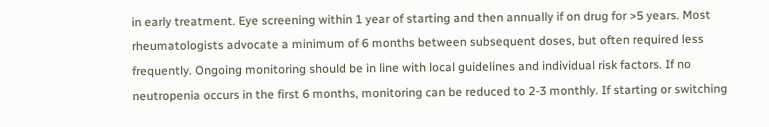in early treatment. Eye screening within 1 year of starting and then annually if on drug for >5 years. Most rheumatologists advocate a minimum of 6 months between subsequent doses, but often required less frequently. Ongoing monitoring should be in line with local guidelines and individual risk factors. If no neutropenia occurs in the first 6 months, monitoring can be reduced to 2-3 monthly. If starting or switching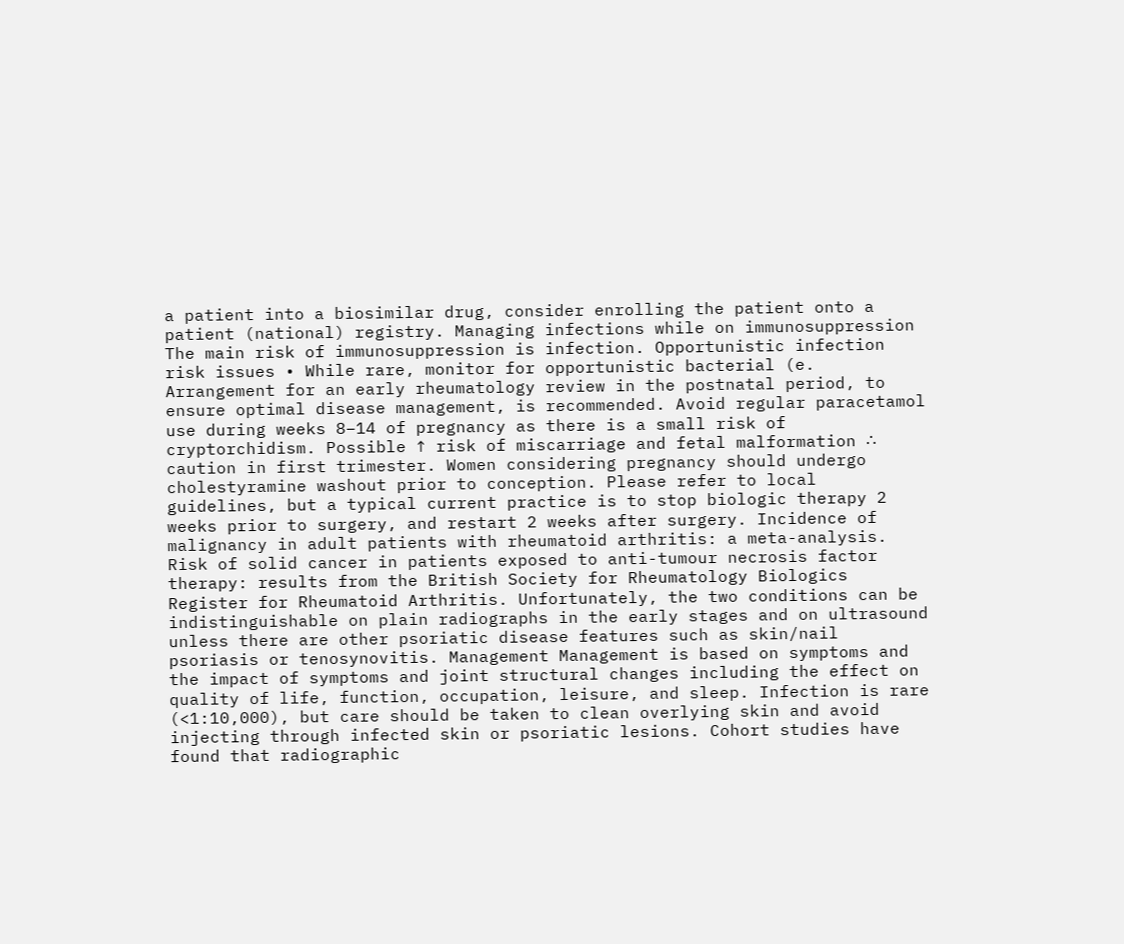a patient into a biosimilar drug, consider enrolling the patient onto a patient (national) registry. Managing infections while on immunosuppression The main risk of immunosuppression is infection. Opportunistic infection risk issues • While rare, monitor for opportunistic bacterial (e. Arrangement for an early rheumatology review in the postnatal period, to ensure optimal disease management, is recommended. Avoid regular paracetamol use during weeks 8–14 of pregnancy as there is a small risk of cryptorchidism. Possible ↑ risk of miscarriage and fetal malformation ∴ caution in first trimester. Women considering pregnancy should undergo cholestyramine washout prior to conception. Please refer to local guidelines, but a typical current practice is to stop biologic therapy 2 weeks prior to surgery, and restart 2 weeks after surgery. Incidence of malignancy in adult patients with rheumatoid arthritis: a meta-analysis. Risk of solid cancer in patients exposed to anti-tumour necrosis factor therapy: results from the British Society for Rheumatology Biologics Register for Rheumatoid Arthritis. Unfortunately, the two conditions can be indistinguishable on plain radiographs in the early stages and on ultrasound unless there are other psoriatic disease features such as skin/nail psoriasis or tenosynovitis. Management Management is based on symptoms and the impact of symptoms and joint structural changes including the effect on quality of life, function, occupation, leisure, and sleep. Infection is rare (<1:10,000), but care should be taken to clean overlying skin and avoid injecting through infected skin or psoriatic lesions. Cohort studies have found that radiographic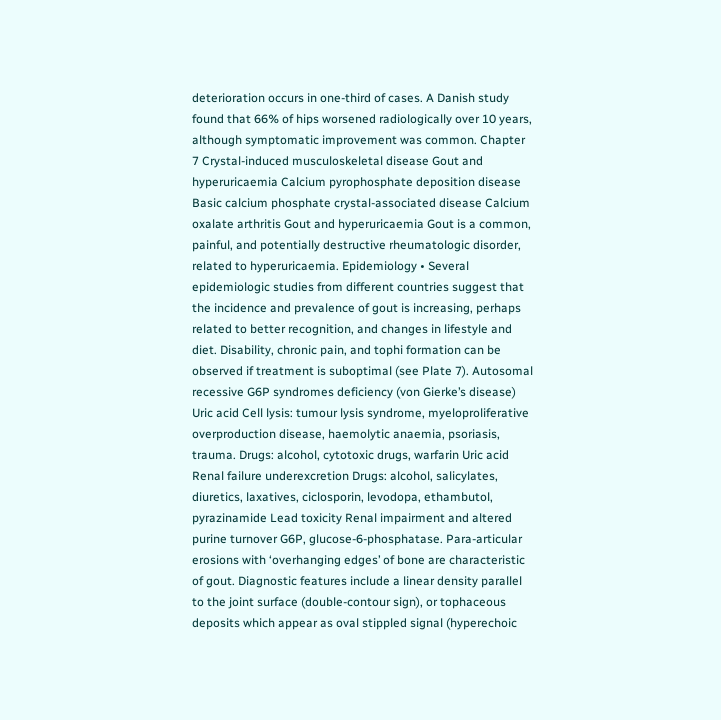deterioration occurs in one-third of cases. A Danish study found that 66% of hips worsened radiologically over 10 years, although symptomatic improvement was common. Chapter 7 Crystal-induced musculoskeletal disease Gout and hyperuricaemia Calcium pyrophosphate deposition disease Basic calcium phosphate crystal-associated disease Calcium oxalate arthritis Gout and hyperuricaemia Gout is a common, painful, and potentially destructive rheumatologic disorder, related to hyperuricaemia. Epidemiology • Several epidemiologic studies from different countries suggest that the incidence and prevalence of gout is increasing, perhaps related to better recognition, and changes in lifestyle and diet. Disability, chronic pain, and tophi formation can be observed if treatment is suboptimal (see Plate 7). Autosomal recessive G6P syndromes deficiency (von Gierke’s disease) Uric acid Cell lysis: tumour lysis syndrome, myeloproliferative overproduction disease, haemolytic anaemia, psoriasis, trauma. Drugs: alcohol, cytotoxic drugs, warfarin Uric acid Renal failure underexcretion Drugs: alcohol, salicylates, diuretics, laxatives, ciclosporin, levodopa, ethambutol, pyrazinamide Lead toxicity Renal impairment and altered purine turnover G6P, glucose-6-phosphatase. Para-articular erosions with ‘overhanging edges’ of bone are characteristic of gout. Diagnostic features include a linear density parallel to the joint surface (double-contour sign), or tophaceous deposits which appear as oval stippled signal (hyperechoic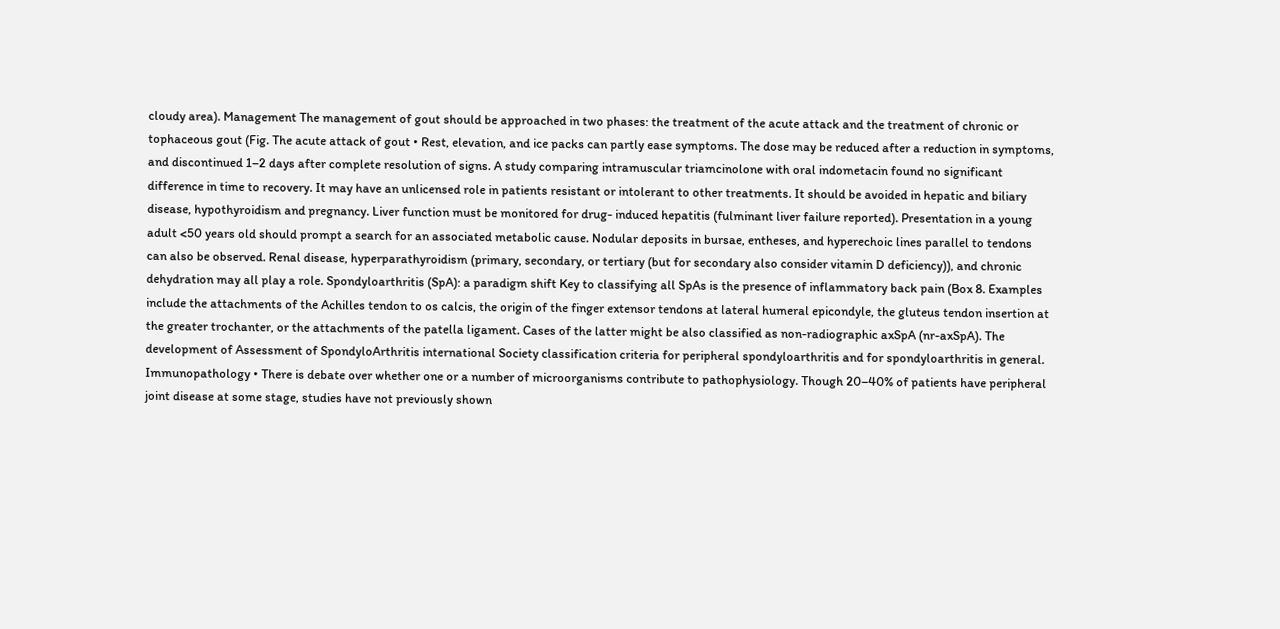cloudy area). Management The management of gout should be approached in two phases: the treatment of the acute attack and the treatment of chronic or tophaceous gout (Fig. The acute attack of gout • Rest, elevation, and ice packs can partly ease symptoms. The dose may be reduced after a reduction in symptoms, and discontinued 1–2 days after complete resolution of signs. A study comparing intramuscular triamcinolone with oral indometacin found no significant difference in time to recovery. It may have an unlicensed role in patients resistant or intolerant to other treatments. It should be avoided in hepatic and biliary disease, hypothyroidism and pregnancy. Liver function must be monitored for drug- induced hepatitis (fulminant liver failure reported). Presentation in a young adult <50 years old should prompt a search for an associated metabolic cause. Nodular deposits in bursae, entheses, and hyperechoic lines parallel to tendons can also be observed. Renal disease, hyperparathyroidism (primary, secondary, or tertiary (but for secondary also consider vitamin D deficiency)), and chronic dehydration may all play a role. Spondyloarthritis (SpA): a paradigm shift Key to classifying all SpAs is the presence of inflammatory back pain (Box 8. Examples include the attachments of the Achilles tendon to os calcis, the origin of the finger extensor tendons at lateral humeral epicondyle, the gluteus tendon insertion at the greater trochanter, or the attachments of the patella ligament. Cases of the latter might be also classified as non-radiographic axSpA (nr-axSpA). The development of Assessment of SpondyloArthritis international Society classification criteria for peripheral spondyloarthritis and for spondyloarthritis in general. Immunopathology • There is debate over whether one or a number of microorganisms contribute to pathophysiology. Though 20–40% of patients have peripheral joint disease at some stage, studies have not previously shown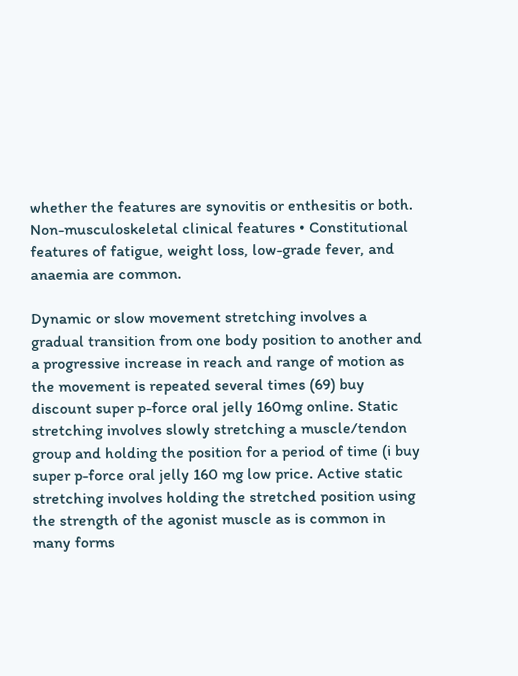whether the features are synovitis or enthesitis or both. Non-musculoskeletal clinical features • Constitutional features of fatigue, weight loss, low-grade fever, and anaemia are common.

Dynamic or slow movement stretching involves a gradual transition from one body position to another and a progressive increase in reach and range of motion as the movement is repeated several times (69) buy discount super p-force oral jelly 160mg online. Static stretching involves slowly stretching a muscle/tendon group and holding the position for a period of time (i buy super p-force oral jelly 160 mg low price. Active static stretching involves holding the stretched position using the strength of the agonist muscle as is common in many forms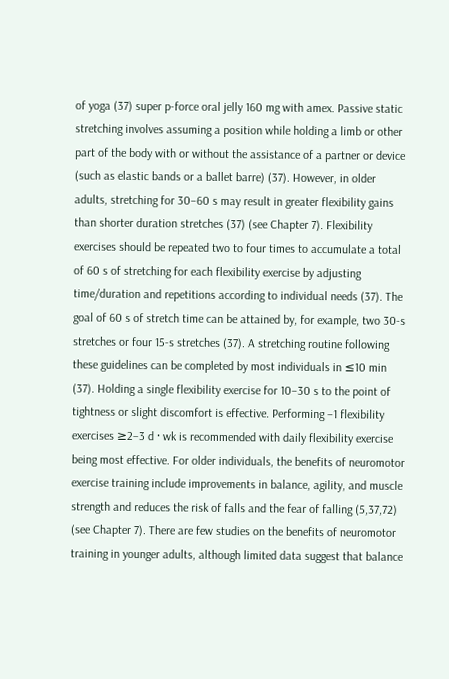of yoga (37) super p-force oral jelly 160 mg with amex. Passive static stretching involves assuming a position while holding a limb or other part of the body with or without the assistance of a partner or device (such as elastic bands or a ballet barre) (37). However, in older adults, stretching for 30–60 s may result in greater flexibility gains than shorter duration stretches (37) (see Chapter 7). Flexibility exercises should be repeated two to four times to accumulate a total of 60 s of stretching for each flexibility exercise by adjusting time/duration and repetitions according to individual needs (37). The goal of 60 s of stretch time can be attained by, for example, two 30-s stretches or four 15-s stretches (37). A stretching routine following these guidelines can be completed by most individuals in ≤10 min (37). Holding a single flexibility exercise for 10–30 s to the point of tightness or slight discomfort is effective. Performing −1 flexibility exercises ≥2–3 d · wk is recommended with daily flexibility exercise being most effective. For older individuals, the benefits of neuromotor exercise training include improvements in balance, agility, and muscle strength and reduces the risk of falls and the fear of falling (5,37,72) (see Chapter 7). There are few studies on the benefits of neuromotor training in younger adults, although limited data suggest that balance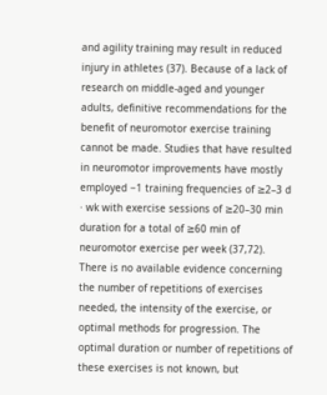and agility training may result in reduced injury in athletes (37). Because of a lack of research on middle-aged and younger adults, definitive recommendations for the benefit of neuromotor exercise training cannot be made. Studies that have resulted in neuromotor improvements have mostly employed −1 training frequencies of ≥2–3 d · wk with exercise sessions of ≥20–30 min duration for a total of ≥60 min of neuromotor exercise per week (37,72). There is no available evidence concerning the number of repetitions of exercises needed, the intensity of the exercise, or optimal methods for progression. The optimal duration or number of repetitions of these exercises is not known, but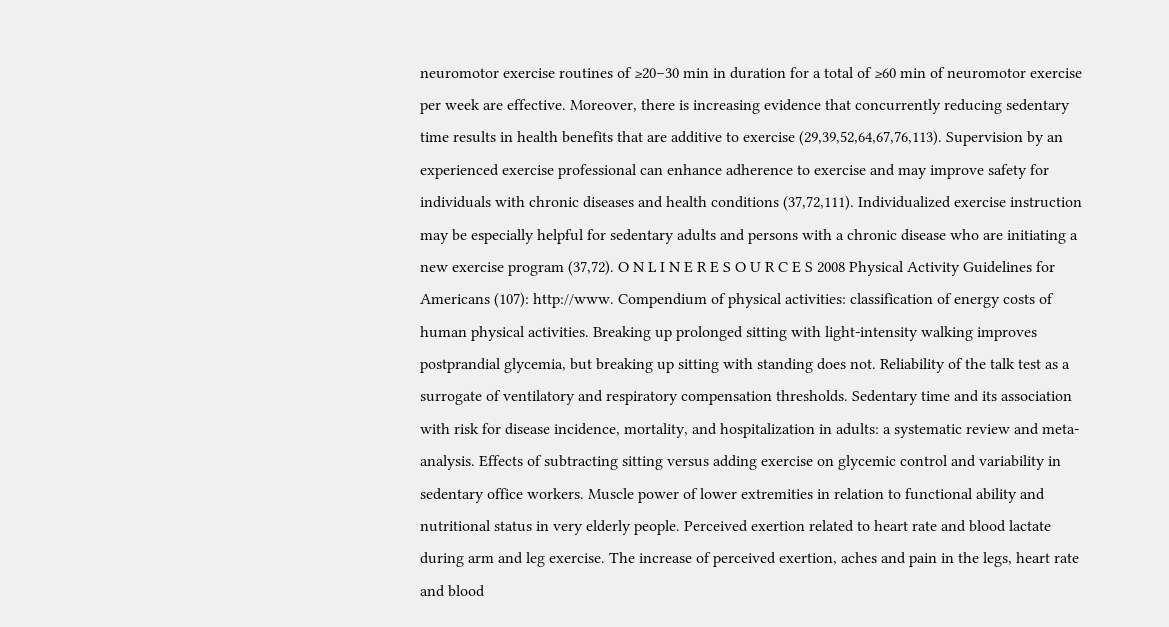neuromotor exercise routines of ≥20–30 min in duration for a total of ≥60 min of neuromotor exercise per week are effective. Moreover, there is increasing evidence that concurrently reducing sedentary time results in health benefits that are additive to exercise (29,39,52,64,67,76,113). Supervision by an experienced exercise professional can enhance adherence to exercise and may improve safety for individuals with chronic diseases and health conditions (37,72,111). Individualized exercise instruction may be especially helpful for sedentary adults and persons with a chronic disease who are initiating a new exercise program (37,72). O N L I N E R E S O U R C E S 2008 Physical Activity Guidelines for Americans (107): http://www. Compendium of physical activities: classification of energy costs of human physical activities. Breaking up prolonged sitting with light-intensity walking improves postprandial glycemia, but breaking up sitting with standing does not. Reliability of the talk test as a surrogate of ventilatory and respiratory compensation thresholds. Sedentary time and its association with risk for disease incidence, mortality, and hospitalization in adults: a systematic review and meta-analysis. Effects of subtracting sitting versus adding exercise on glycemic control and variability in sedentary office workers. Muscle power of lower extremities in relation to functional ability and nutritional status in very elderly people. Perceived exertion related to heart rate and blood lactate during arm and leg exercise. The increase of perceived exertion, aches and pain in the legs, heart rate and blood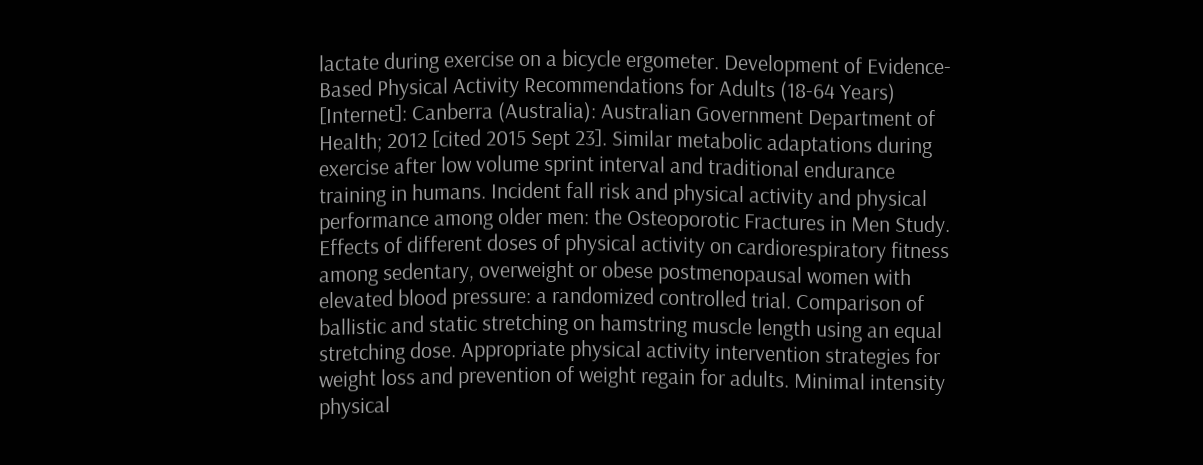lactate during exercise on a bicycle ergometer. Development of Evidence-Based Physical Activity Recommendations for Adults (18-64 Years) [Internet]: Canberra (Australia): Australian Government Department of Health; 2012 [cited 2015 Sept 23]. Similar metabolic adaptations during exercise after low volume sprint interval and traditional endurance training in humans. Incident fall risk and physical activity and physical performance among older men: the Osteoporotic Fractures in Men Study. Effects of different doses of physical activity on cardiorespiratory fitness among sedentary, overweight or obese postmenopausal women with elevated blood pressure: a randomized controlled trial. Comparison of ballistic and static stretching on hamstring muscle length using an equal stretching dose. Appropriate physical activity intervention strategies for weight loss and prevention of weight regain for adults. Minimal intensity physical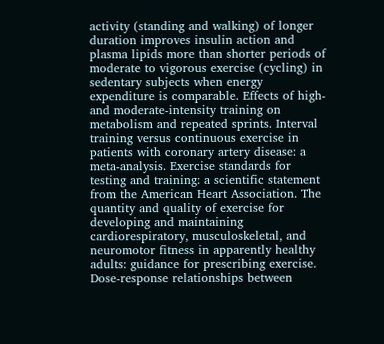activity (standing and walking) of longer duration improves insulin action and plasma lipids more than shorter periods of moderate to vigorous exercise (cycling) in sedentary subjects when energy expenditure is comparable. Effects of high- and moderate-intensity training on metabolism and repeated sprints. Interval training versus continuous exercise in patients with coronary artery disease: a meta-analysis. Exercise standards for testing and training: a scientific statement from the American Heart Association. The quantity and quality of exercise for developing and maintaining cardiorespiratory, musculoskeletal, and neuromotor fitness in apparently healthy adults: guidance for prescribing exercise. Dose-response relationships between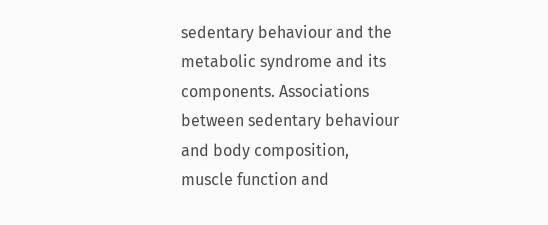sedentary behaviour and the metabolic syndrome and its components. Associations between sedentary behaviour and body composition, muscle function and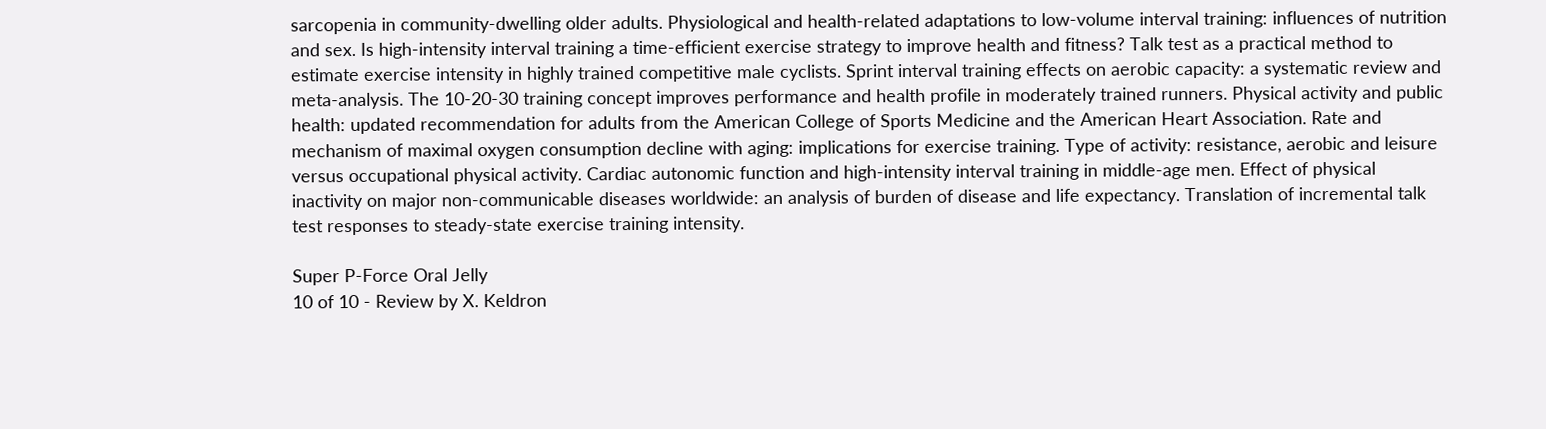sarcopenia in community-dwelling older adults. Physiological and health-related adaptations to low-volume interval training: influences of nutrition and sex. Is high-intensity interval training a time-efficient exercise strategy to improve health and fitness? Talk test as a practical method to estimate exercise intensity in highly trained competitive male cyclists. Sprint interval training effects on aerobic capacity: a systematic review and meta-analysis. The 10-20-30 training concept improves performance and health profile in moderately trained runners. Physical activity and public health: updated recommendation for adults from the American College of Sports Medicine and the American Heart Association. Rate and mechanism of maximal oxygen consumption decline with aging: implications for exercise training. Type of activity: resistance, aerobic and leisure versus occupational physical activity. Cardiac autonomic function and high-intensity interval training in middle-age men. Effect of physical inactivity on major non-communicable diseases worldwide: an analysis of burden of disease and life expectancy. Translation of incremental talk test responses to steady-state exercise training intensity.

Super P-Force Oral Jelly
10 of 10 - Review by X. Keldron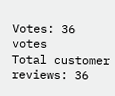Votes: 36 votes
Total customer reviews: 36